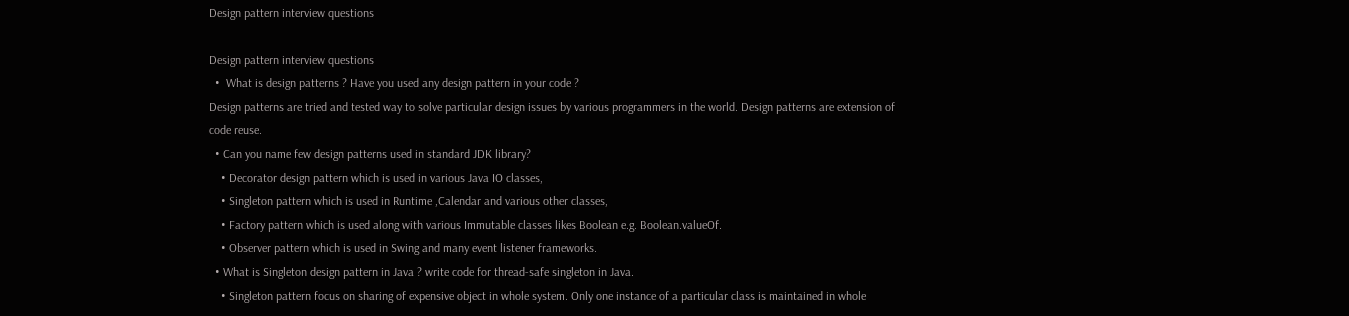Design pattern interview questions

Design pattern interview questions
  •  What is design patterns ? Have you used any design pattern in your code ?
Design patterns are tried and tested way to solve particular design issues by various programmers in the world. Design patterns are extension of code reuse.
  • Can you name few design patterns used in standard JDK library?
    • Decorator design pattern which is used in various Java IO classes,
    • Singleton pattern which is used in Runtime ,Calendar and various other classes,
    • Factory pattern which is used along with various Immutable classes likes Boolean e.g. Boolean.valueOf.
    • Observer pattern which is used in Swing and many event listener frameworks.
  • What is Singleton design pattern in Java ? write code for thread-safe singleton in Java.
    • Singleton pattern focus on sharing of expensive object in whole system. Only one instance of a particular class is maintained in whole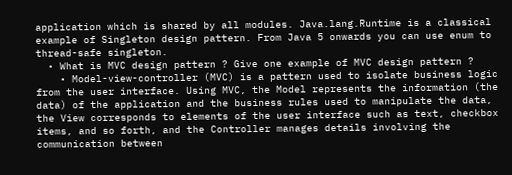application which is shared by all modules. Java.lang.Runtime is a classical example of Singleton design pattern. From Java 5 onwards you can use enum to thread-safe singleton.
  • What is MVC design pattern ? Give one example of MVC design pattern ?
    • Model-view-controller (MVC) is a pattern used to isolate business logic from the user interface. Using MVC, the Model represents the information (the data) of the application and the business rules used to manipulate the data, the View corresponds to elements of the user interface such as text, checkbox items, and so forth, and the Controller manages details involving the communication between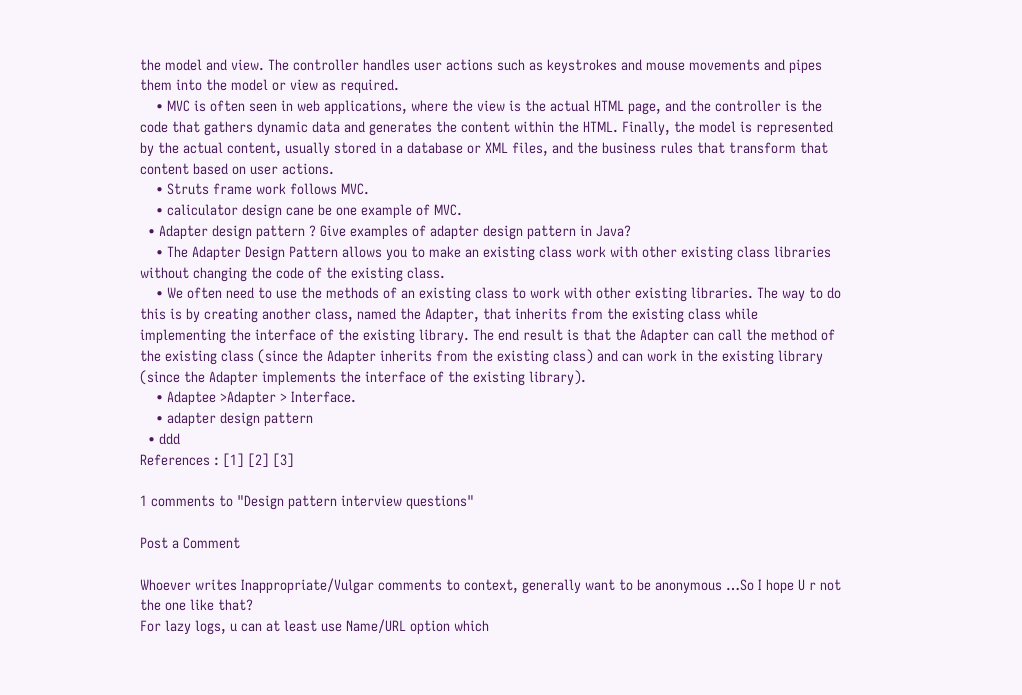the model and view. The controller handles user actions such as keystrokes and mouse movements and pipes them into the model or view as required.
    • MVC is often seen in web applications, where the view is the actual HTML page, and the controller is the code that gathers dynamic data and generates the content within the HTML. Finally, the model is represented by the actual content, usually stored in a database or XML files, and the business rules that transform that content based on user actions.
    • Struts frame work follows MVC.
    • caliculator design cane be one example of MVC.
  • Adapter design pattern ? Give examples of adapter design pattern in Java?
    • The Adapter Design Pattern allows you to make an existing class work with other existing class libraries without changing the code of the existing class.
    • We often need to use the methods of an existing class to work with other existing libraries. The way to do this is by creating another class, named the Adapter, that inherits from the existing class while implementing the interface of the existing library. The end result is that the Adapter can call the method of the existing class (since the Adapter inherits from the existing class) and can work in the existing library (since the Adapter implements the interface of the existing library).
    • Adaptee >Adapter > Interface.
    • adapter design pattern
  • ddd
References : [1] [2] [3]

1 comments to "Design pattern interview questions"

Post a Comment

Whoever writes Inappropriate/Vulgar comments to context, generally want to be anonymous …So I hope U r not the one like that?
For lazy logs, u can at least use Name/URL option which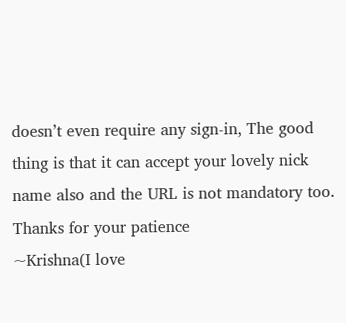doesn’t even require any sign-in, The good thing is that it can accept your lovely nick name also and the URL is not mandatory too.
Thanks for your patience
~Krishna(I love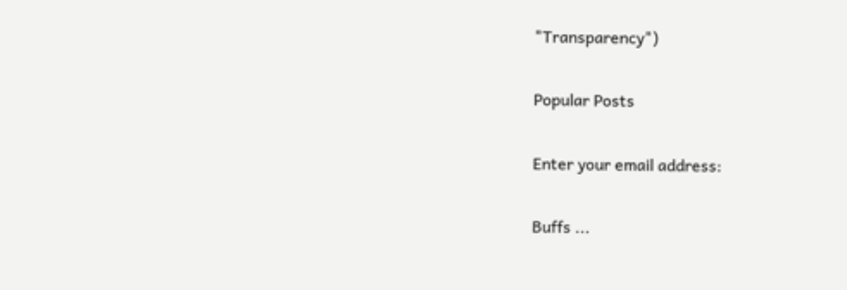"Transparency")

Popular Posts

Enter your email address:

Buffs ...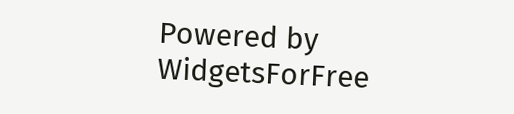Powered by WidgetsForFree